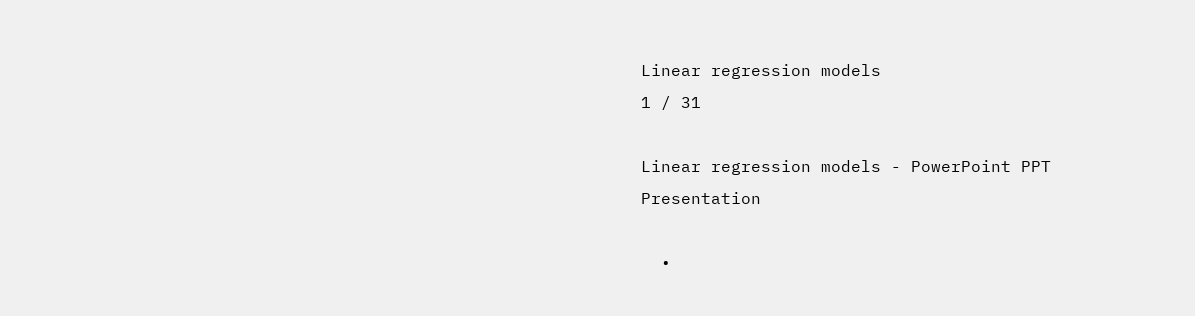Linear regression models
1 / 31

Linear regression models - PowerPoint PPT Presentation

  •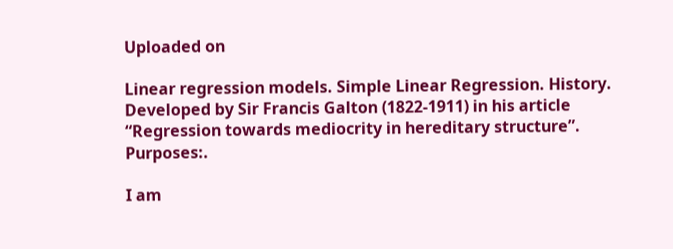Uploaded on

Linear regression models. Simple Linear Regression. History. Developed by Sir Francis Galton (1822-1911) in his article “Regression towards mediocrity in hereditary structure”. Purposes:.

I am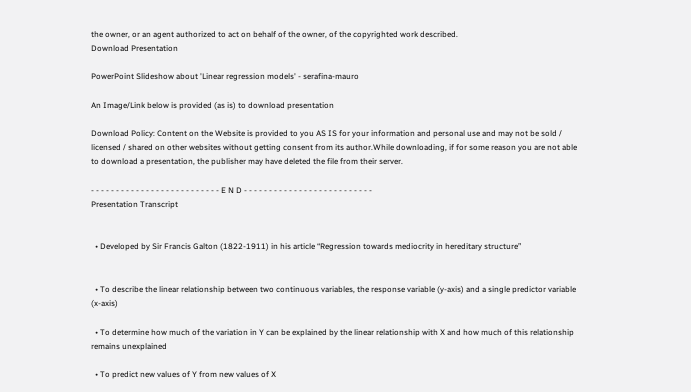the owner, or an agent authorized to act on behalf of the owner, of the copyrighted work described.
Download Presentation

PowerPoint Slideshow about 'Linear regression models' - serafina-mauro

An Image/Link below is provided (as is) to download presentation

Download Policy: Content on the Website is provided to you AS IS for your information and personal use and may not be sold / licensed / shared on other websites without getting consent from its author.While downloading, if for some reason you are not able to download a presentation, the publisher may have deleted the file from their server.

- - - - - - - - - - - - - - - - - - - - - - - - - - E N D - - - - - - - - - - - - - - - - - - - - - - - - - -
Presentation Transcript


  • Developed by Sir Francis Galton (1822-1911) in his article “Regression towards mediocrity in hereditary structure”


  • To describe the linear relationship between two continuous variables, the response variable (y-axis) and a single predictor variable (x-axis)

  • To determine how much of the variation in Y can be explained by the linear relationship with X and how much of this relationship remains unexplained

  • To predict new values of Y from new values of X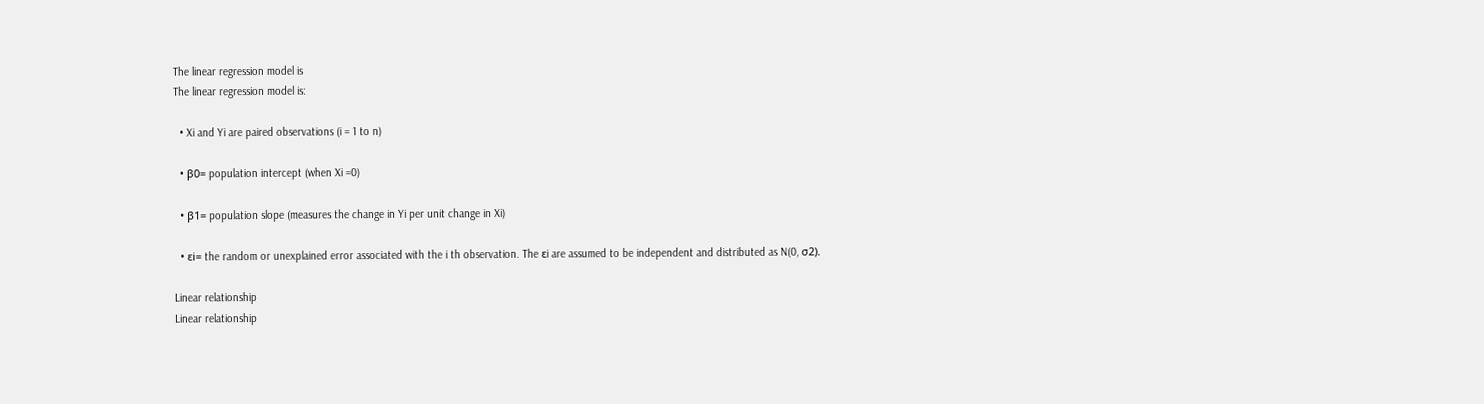The linear regression model is
The linear regression model is:

  • Xi and Yi are paired observations (i = 1 to n)

  • β0= population intercept (when Xi =0)

  • β1= population slope (measures the change in Yi per unit change in Xi)

  • εi= the random or unexplained error associated with the i th observation. The εi are assumed to be independent and distributed as N(0, σ2).

Linear relationship
Linear relationship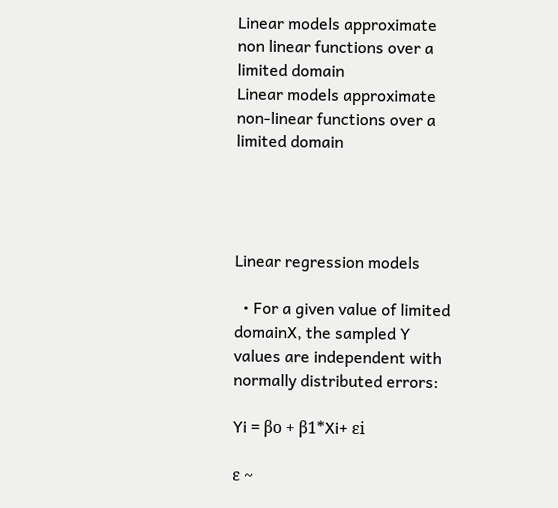Linear models approximate non linear functions over a limited domain
Linear models approximate non-linear functions over a limited domain




Linear regression models

  • For a given value of limited domainX, the sampled Y values are independent with normally distributed errors:

Yi = βo + β1*Xi+ εi

ε ~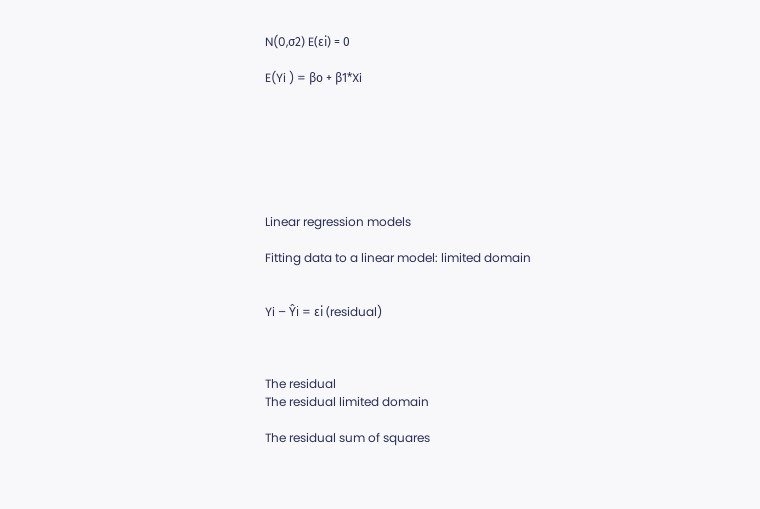N(0,σ2) E(εi) = 0

E(Yi ) = βo + β1*Xi







Linear regression models

Fitting data to a linear model: limited domain


Yi – Ŷi = εi (residual)



The residual
The residual limited domain

The residual sum of squares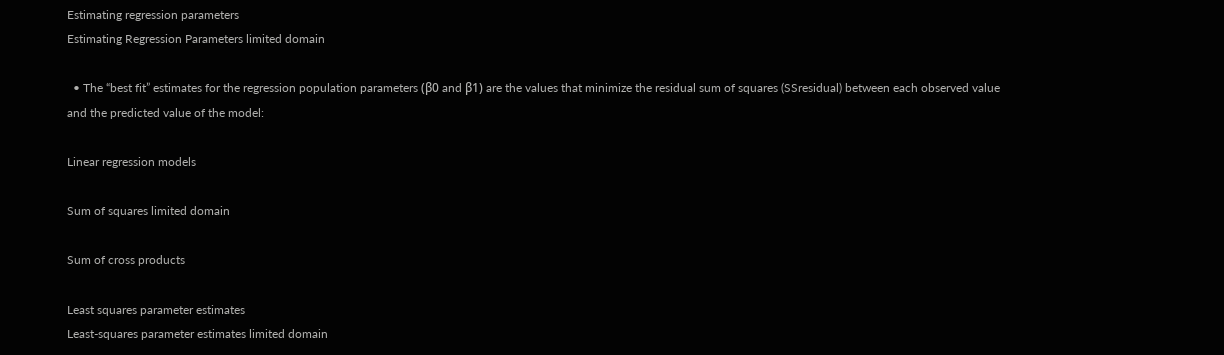Estimating regression parameters
Estimating Regression Parameters limited domain

  • The “best fit” estimates for the regression population parameters (β0 and β1) are the values that minimize the residual sum of squares (SSresidual) between each observed value and the predicted value of the model:

Linear regression models

Sum of squares limited domain

Sum of cross products

Least squares parameter estimates
Least-squares parameter estimates limited domain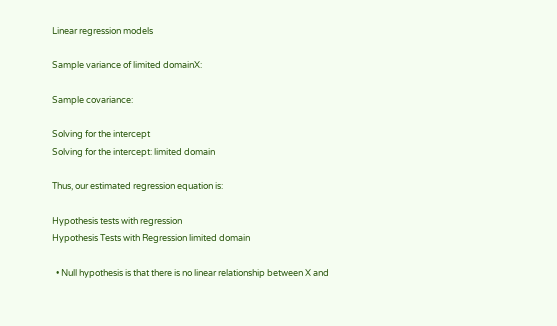Linear regression models

Sample variance of limited domainX:

Sample covariance:

Solving for the intercept
Solving for the intercept: limited domain

Thus, our estimated regression equation is:

Hypothesis tests with regression
Hypothesis Tests with Regression limited domain

  • Null hypothesis is that there is no linear relationship between X and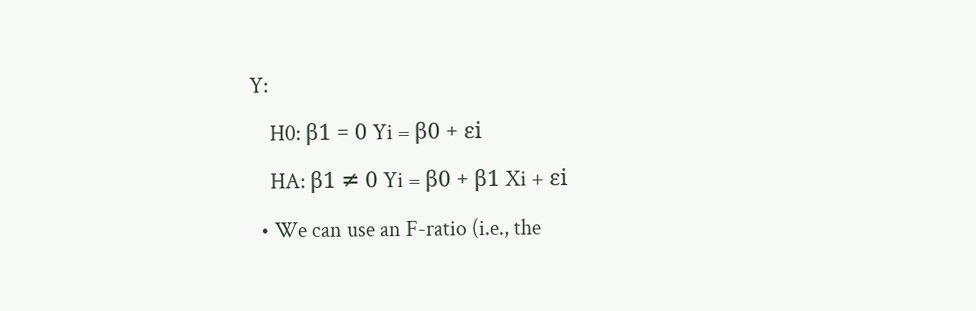Y:

    H0: β1 = 0 Yi = β0 + εi

    HA: β1 ≠ 0 Yi = β0 + β1 Xi + εi

  • We can use an F-ratio (i.e., the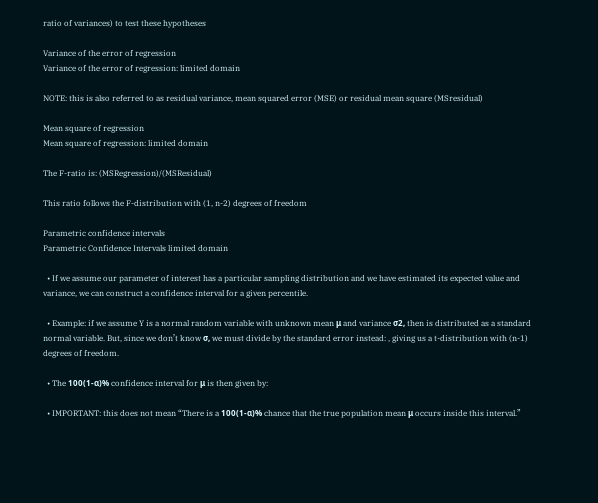ratio of variances) to test these hypotheses

Variance of the error of regression
Variance of the error of regression: limited domain

NOTE: this is also referred to as residual variance, mean squared error (MSE) or residual mean square (MSresidual)

Mean square of regression
Mean square of regression: limited domain

The F-ratio is: (MSRegression)/(MSResidual)

This ratio follows the F-distribution with (1, n-2) degrees of freedom

Parametric confidence intervals
Parametric Confidence Intervals limited domain

  • If we assume our parameter of interest has a particular sampling distribution and we have estimated its expected value and variance, we can construct a confidence interval for a given percentile.

  • Example: if we assume Y is a normal random variable with unknown mean μ and variance σ2, then is distributed as a standard normal variable. But, since we don’t know σ, we must divide by the standard error instead: , giving us a t-distribution with (n-1) degrees of freedom.

  • The 100(1-α)% confidence interval for μ is then given by:

  • IMPORTANT: this does not mean “There is a 100(1-α)% chance that the true population mean μ occurs inside this interval.”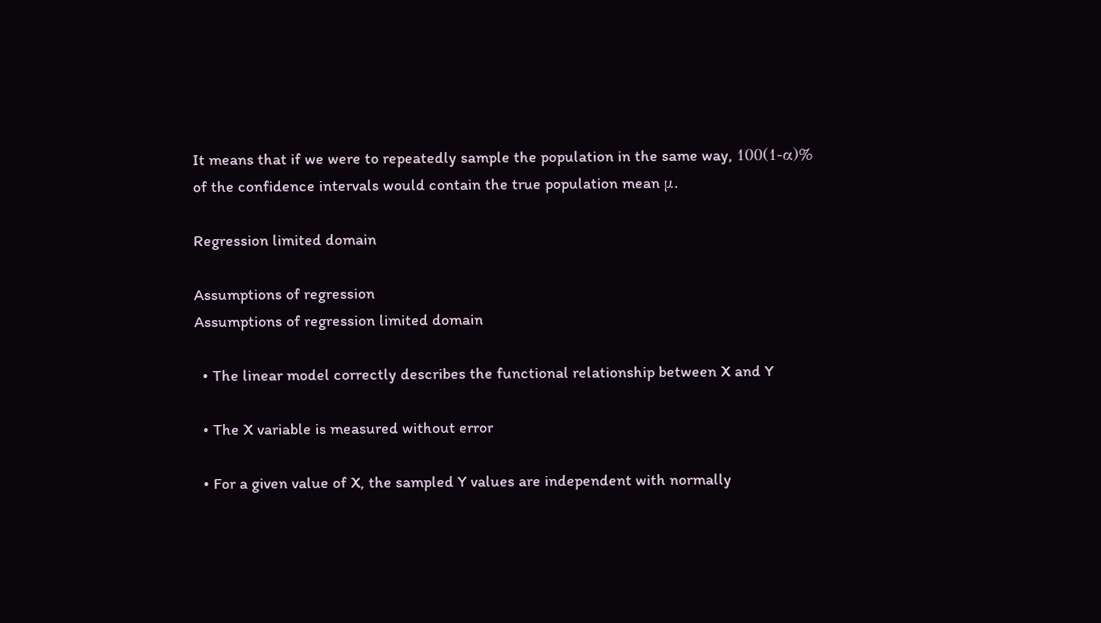It means that if we were to repeatedly sample the population in the same way, 100(1-α)% of the confidence intervals would contain the true population mean μ.

Regression limited domain

Assumptions of regression
Assumptions of regression limited domain

  • The linear model correctly describes the functional relationship between X and Y

  • The X variable is measured without error

  • For a given value of X, the sampled Y values are independent with normally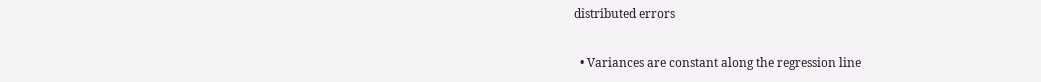distributed errors

  • Variances are constant along the regression line